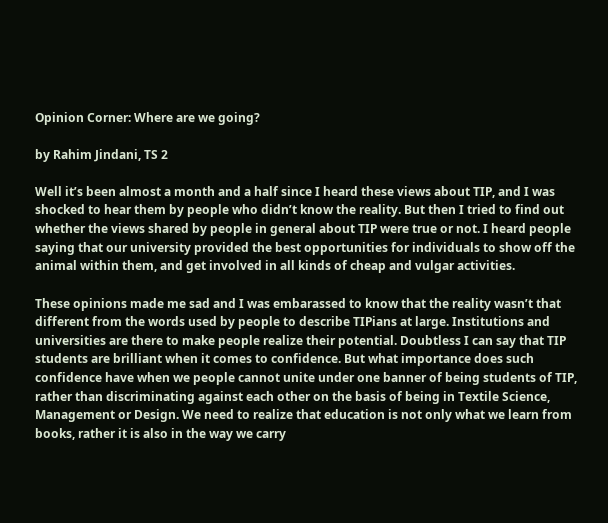Opinion Corner: Where are we going?

by Rahim Jindani, TS 2

Well it’s been almost a month and a half since I heard these views about TIP, and I was shocked to hear them by people who didn’t know the reality. But then I tried to find out whether the views shared by people in general about TIP were true or not. I heard people saying that our university provided the best opportunities for individuals to show off the animal within them, and get involved in all kinds of cheap and vulgar activities.

These opinions made me sad and I was embarassed to know that the reality wasn’t that different from the words used by people to describe TIPians at large. Institutions and universities are there to make people realize their potential. Doubtless I can say that TIP students are brilliant when it comes to confidence. But what importance does such confidence have when we people cannot unite under one banner of being students of TIP, rather than discriminating against each other on the basis of being in Textile Science, Management or Design. We need to realize that education is not only what we learn from books, rather it is also in the way we carry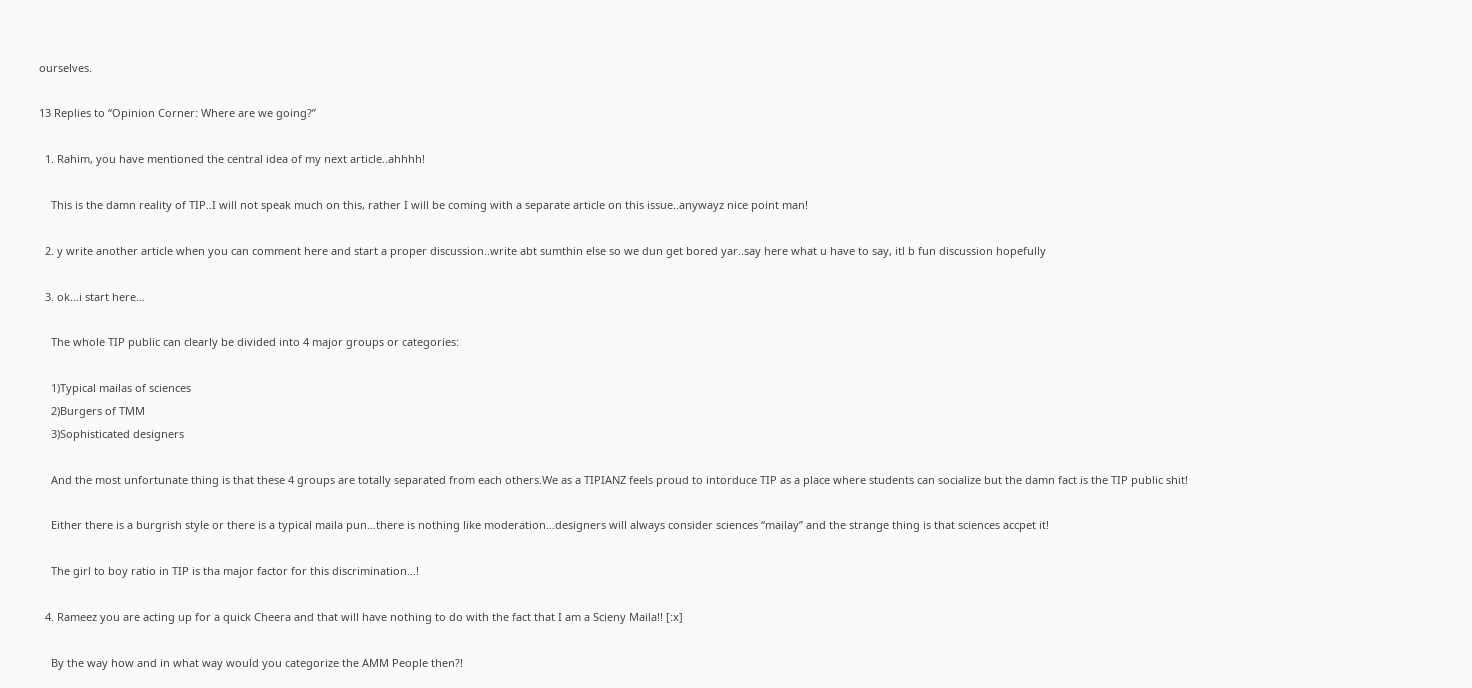ourselves.

13 Replies to “Opinion Corner: Where are we going?”

  1. Rahim, you have mentioned the central idea of my next article..ahhhh!

    This is the damn reality of TIP..I will not speak much on this, rather I will be coming with a separate article on this issue..anywayz nice point man!

  2. y write another article when you can comment here and start a proper discussion..write abt sumthin else so we dun get bored yar..say here what u have to say, itl b fun discussion hopefully

  3. ok…i start here…

    The whole TIP public can clearly be divided into 4 major groups or categories:

    1)Typical mailas of sciences
    2)Burgers of TMM
    3)Sophisticated designers

    And the most unfortunate thing is that these 4 groups are totally separated from each others.We as a TIPIANZ feels proud to intorduce TIP as a place where students can socialize but the damn fact is the TIP public shit!

    Either there is a burgrish style or there is a typical maila pun…there is nothing like moderation…designers will always consider sciences “mailay” and the strange thing is that sciences accpet it!

    The girl to boy ratio in TIP is tha major factor for this discrimination…!

  4. Rameez you are acting up for a quick Cheera and that will have nothing to do with the fact that I am a Scieny Maila!! [:x]

    By the way how and in what way would you categorize the AMM People then?!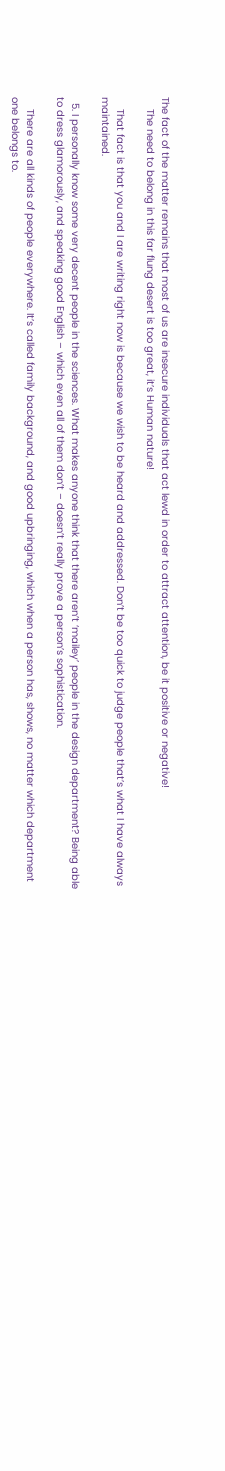The fact of the matter remains that most of us are insecure individuals that act lewd in order to attract attention, be it positive or negative!
    The need to belong in this far flung desert is too great, it’s Human nature!

    That fact is that you and I are writing right now is because we wish to be heard and addressed. Don’t be too quick to judge people that’s what I have always maintained.

  5. I personally know some very decent people in the sciences. What makes anyone think that there aren’t ‘mailey’ people in the design department? Being able to dress glamorously, and speaking good English – which even all of them don’t – doesn’t really prove a person’s sophistication.

    There are all kinds of people everywhere. It’s called family background, and good upbringing, which when a person has, shows, no matter which department one belongs to.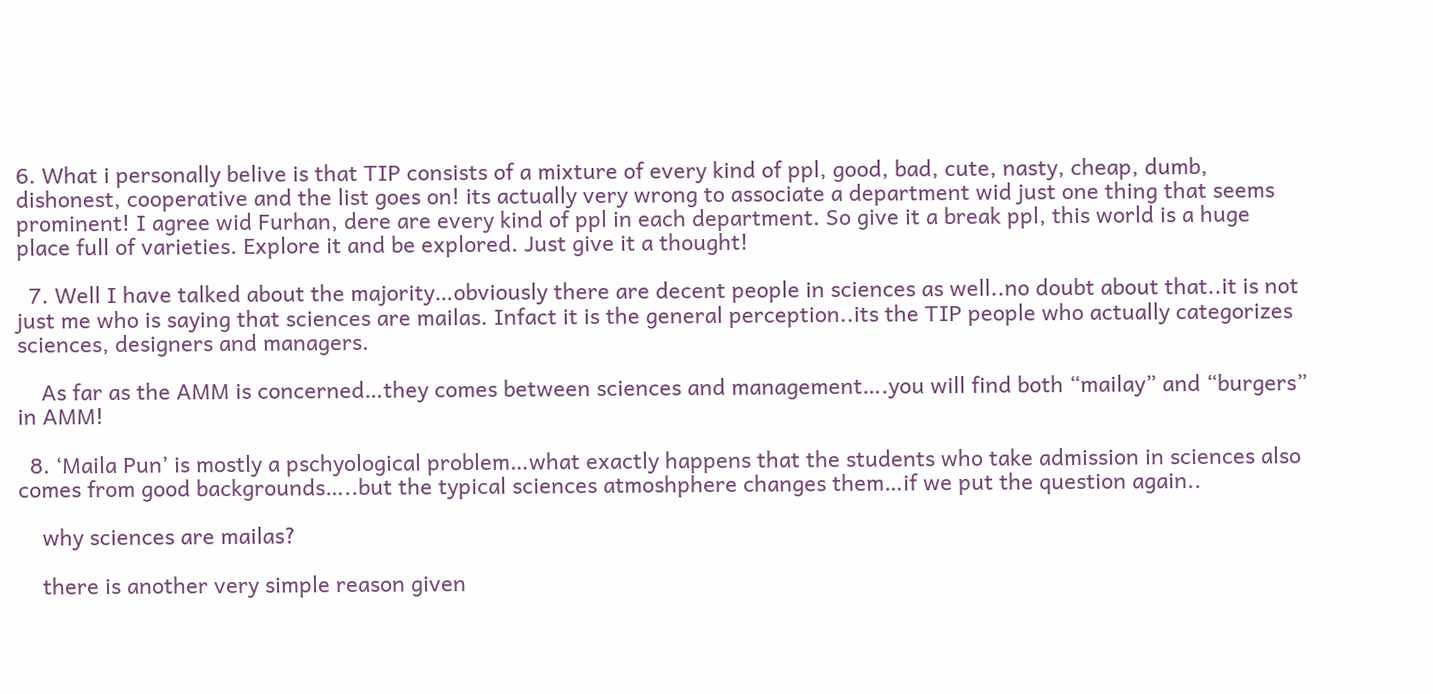6. What i personally belive is that TIP consists of a mixture of every kind of ppl, good, bad, cute, nasty, cheap, dumb, dishonest, cooperative and the list goes on! its actually very wrong to associate a department wid just one thing that seems prominent! I agree wid Furhan, dere are every kind of ppl in each department. So give it a break ppl, this world is a huge place full of varieties. Explore it and be explored. Just give it a thought!

  7. Well I have talked about the majority…obviously there are decent people in sciences as well..no doubt about that..it is not just me who is saying that sciences are mailas. Infact it is the general perception..its the TIP people who actually categorizes sciences, designers and managers.

    As far as the AMM is concerned…they comes between sciences and management….you will find both “mailay” and “burgers” in AMM!

  8. ‘Maila Pun’ is mostly a pschyological problem…what exactly happens that the students who take admission in sciences also comes from good backgrounds…..but the typical sciences atmoshphere changes them…if we put the question again..

    why sciences are mailas?

    there is another very simple reason given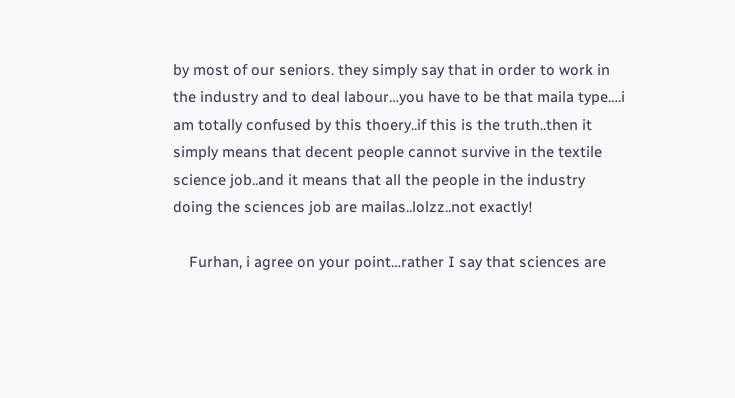by most of our seniors. they simply say that in order to work in the industry and to deal labour…you have to be that maila type….i am totally confused by this thoery..if this is the truth..then it simply means that decent people cannot survive in the textile science job..and it means that all the people in the industry doing the sciences job are mailas..lolzz..not exactly!

    Furhan, i agree on your point…rather I say that sciences are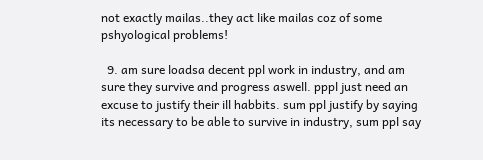not exactly mailas..they act like mailas coz of some pshyological problems!

  9. am sure loadsa decent ppl work in industry, and am sure they survive and progress aswell. pppl just need an excuse to justify their ill habbits. sum ppl justify by saying its necessary to be able to survive in industry, sum ppl say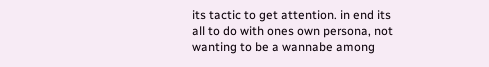its tactic to get attention. in end its all to do with ones own persona, not wanting to be a wannabe among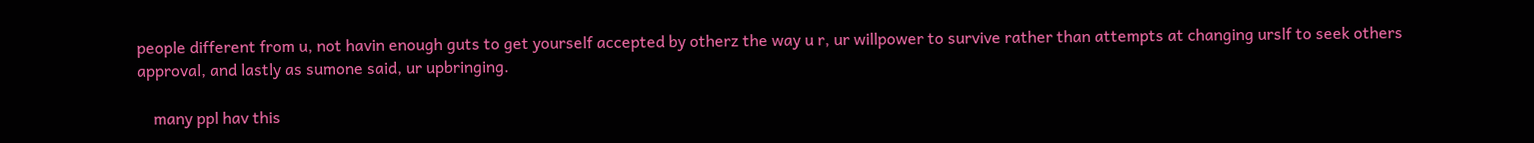people different from u, not havin enough guts to get yourself accepted by otherz the way u r, ur willpower to survive rather than attempts at changing urslf to seek others approval, and lastly as sumone said, ur upbringing.

    many ppl hav this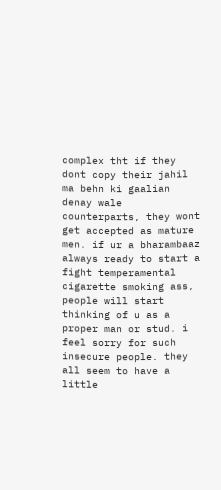complex tht if they dont copy their jahil ma behn ki gaalian denay wale counterparts, they wont get accepted as mature men. if ur a bharambaaz always ready to start a fight temperamental cigarette smoking ass, people will start thinking of u as a proper man or stud. i feel sorry for such insecure people. they all seem to have a little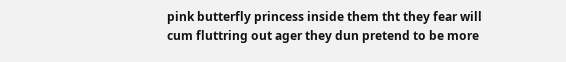pink butterfly princess inside them tht they fear will cum fluttring out ager they dun pretend to be more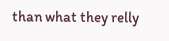than what they relly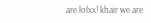are lolxx! khair we are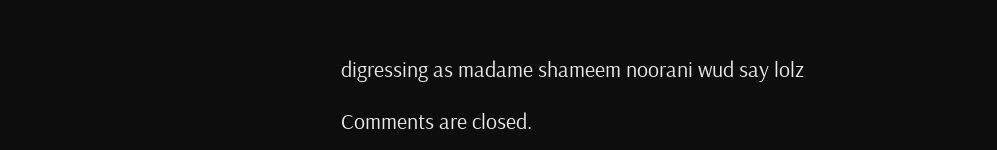digressing as madame shameem noorani wud say lolz

Comments are closed.